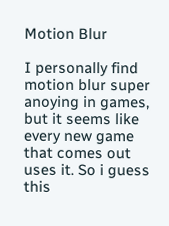Motion Blur

I personally find motion blur super anoying in games, but it seems like every new game that comes out uses it. So i guess this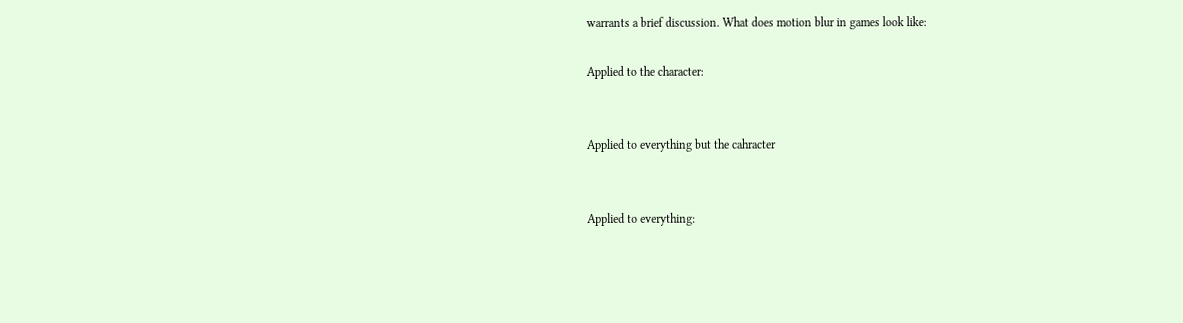warrants a brief discussion. What does motion blur in games look like:

Applied to the character:


Applied to everything but the cahracter


Applied to everything: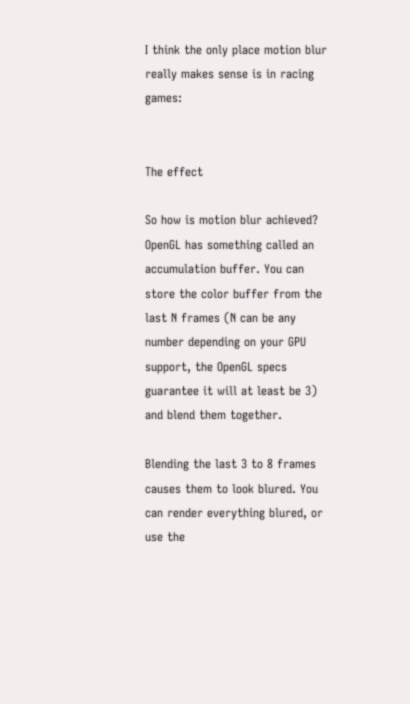I think the only place motion blur really makes sense is in racing games:


The effect

So how is motion blur achieved? OpenGL has something called an accumulation buffer. You can store the color buffer from the last N frames (N can be any number depending on your GPU support, the OpenGL specs guarantee it will at least be 3) and blend them together.

Blending the last 3 to 8 frames causes them to look blured. You can render everything blured, or use the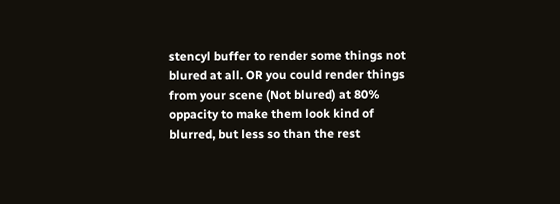stencyl buffer to render some things not blured at all. OR you could render things from your scene (Not blured) at 80% oppacity to make them look kind of blurred, but less so than the rest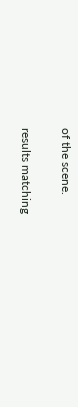of the scene.

results matching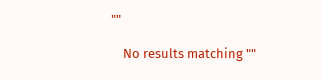""

    No results matching ""